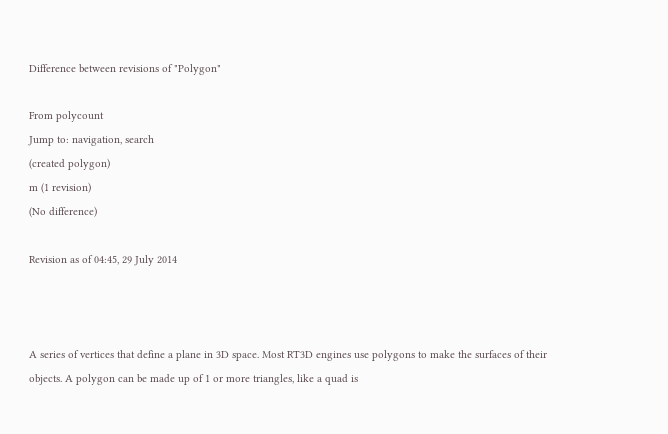Difference between revisions of "Polygon"

From polycount
Jump to: navigation, search
(created polygon)
m (1 revision)
(No difference)

Revision as of 04:45, 29 July 2014



A series of vertices that define a plane in 3D space. Most RT3D engines use polygons to make the surfaces of their objects. A polygon can be made up of 1 or more triangles, like a quad is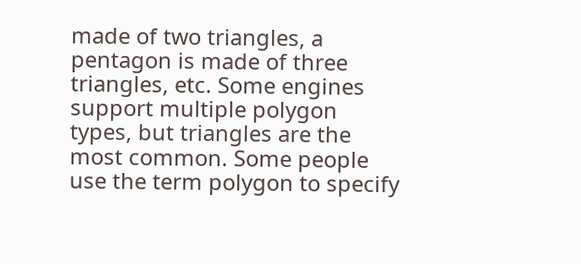made of two triangles, a pentagon is made of three triangles, etc. Some engines support multiple polygon types, but triangles are the most common. Some people use the term polygon to specify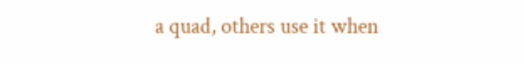a quad, others use it when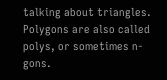talking about triangles. Polygons are also called polys, or sometimes n-gons.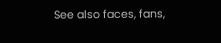See also faces, fans,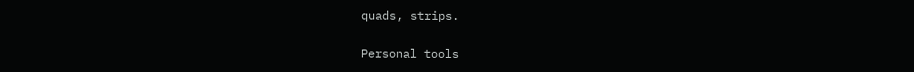quads, strips.

Personal tools